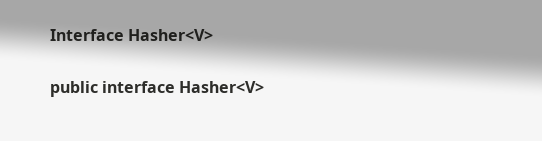Interface Hasher<V>

public interface Hasher<V>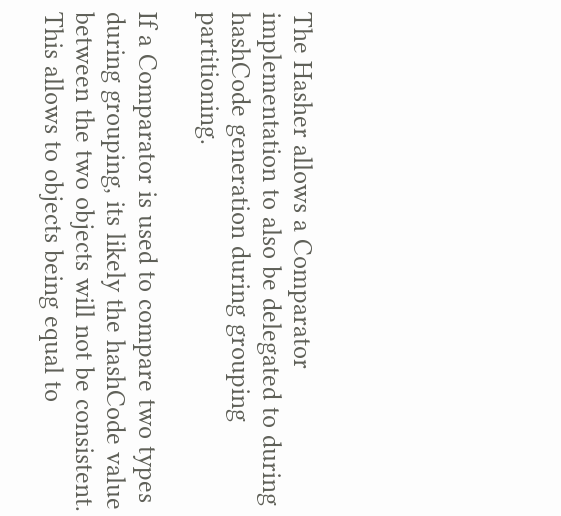The Hasher allows a Comparator implementation to also be delegated to during hashCode generation during grouping partitioning.

If a Comparator is used to compare two types during grouping, its likely the hashCode value between the two objects will not be consistent. This allows to objects being equal to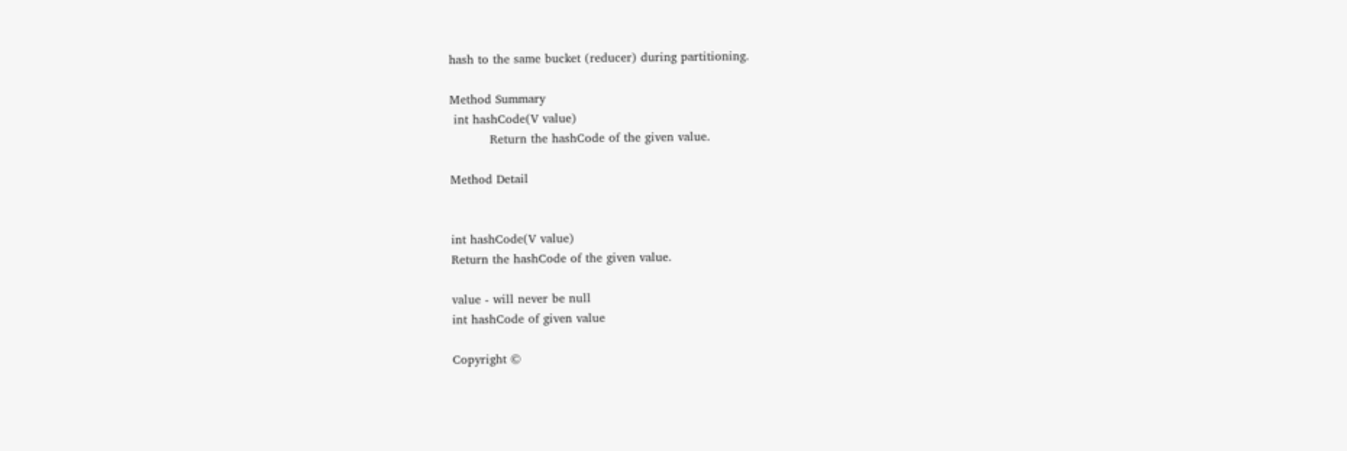hash to the same bucket (reducer) during partitioning.

Method Summary
 int hashCode(V value)
          Return the hashCode of the given value.

Method Detail


int hashCode(V value)
Return the hashCode of the given value.

value - will never be null
int hashCode of given value

Copyright ©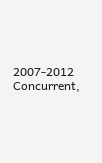2007-2012 Concurrent,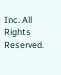Inc. All Rights Reserved.